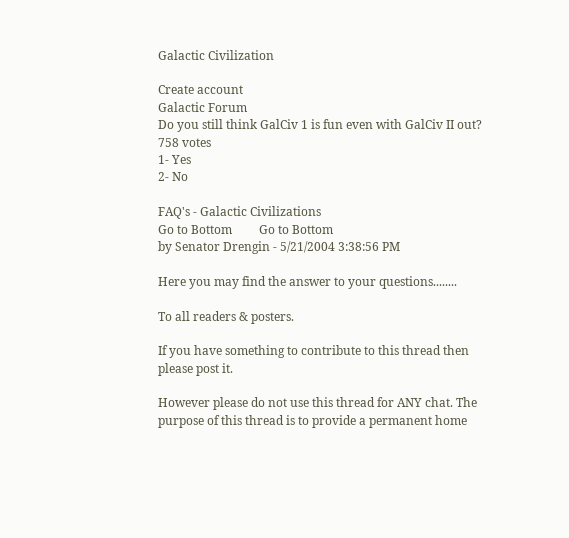Galactic Civilization

Create account
Galactic Forum
Do you still think GalCiv 1 is fun even with GalCiv II out?
758 votes
1- Yes
2- No

FAQ's - Galactic Civilizations
Go to Bottom         Go to Bottom
by Senator Drengin - 5/21/2004 3:38:56 PM

Here you may find the answer to your questions........

To all readers & posters.

If you have something to contribute to this thread then please post it.

However please do not use this thread for ANY chat. The purpose of this thread is to provide a permanent home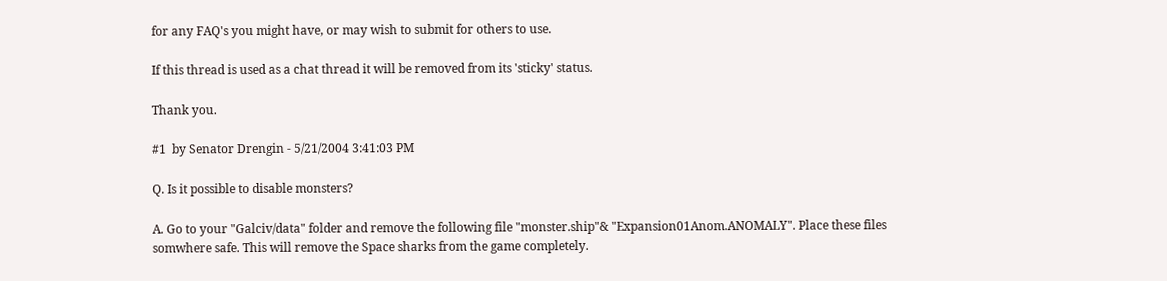for any FAQ's you might have, or may wish to submit for others to use.

If this thread is used as a chat thread it will be removed from its 'sticky' status.

Thank you.

#1  by Senator Drengin - 5/21/2004 3:41:03 PM

Q. Is it possible to disable monsters?

A. Go to your "Galciv/data" folder and remove the following file "monster.ship"& "Expansion01Anom.ANOMALY". Place these files somwhere safe. This will remove the Space sharks from the game completely.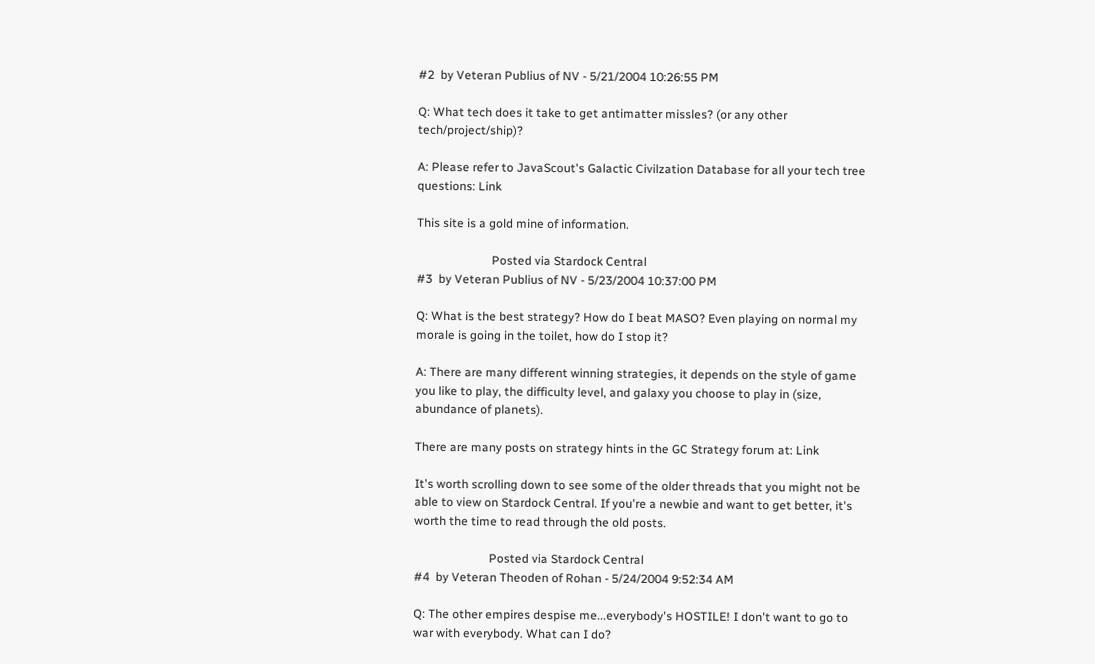#2  by Veteran Publius of NV - 5/21/2004 10:26:55 PM

Q: What tech does it take to get antimatter missles? (or any other tech/project/ship)?

A: Please refer to JavaScout's Galactic Civilzation Database for all your tech tree questions: Link

This site is a gold mine of information.

                         Posted via Stardock Central
#3  by Veteran Publius of NV - 5/23/2004 10:37:00 PM

Q: What is the best strategy? How do I beat MASO? Even playing on normal my morale is going in the toilet, how do I stop it?

A: There are many different winning strategies, it depends on the style of game you like to play, the difficulty level, and galaxy you choose to play in (size, abundance of planets).

There are many posts on strategy hints in the GC Strategy forum at: Link

It's worth scrolling down to see some of the older threads that you might not be able to view on Stardock Central. If you're a newbie and want to get better, it's worth the time to read through the old posts.

                         Posted via Stardock Central
#4  by Veteran Theoden of Rohan - 5/24/2004 9:52:34 AM

Q: The other empires despise me...everybody's HOSTILE! I don't want to go to war with everybody. What can I do?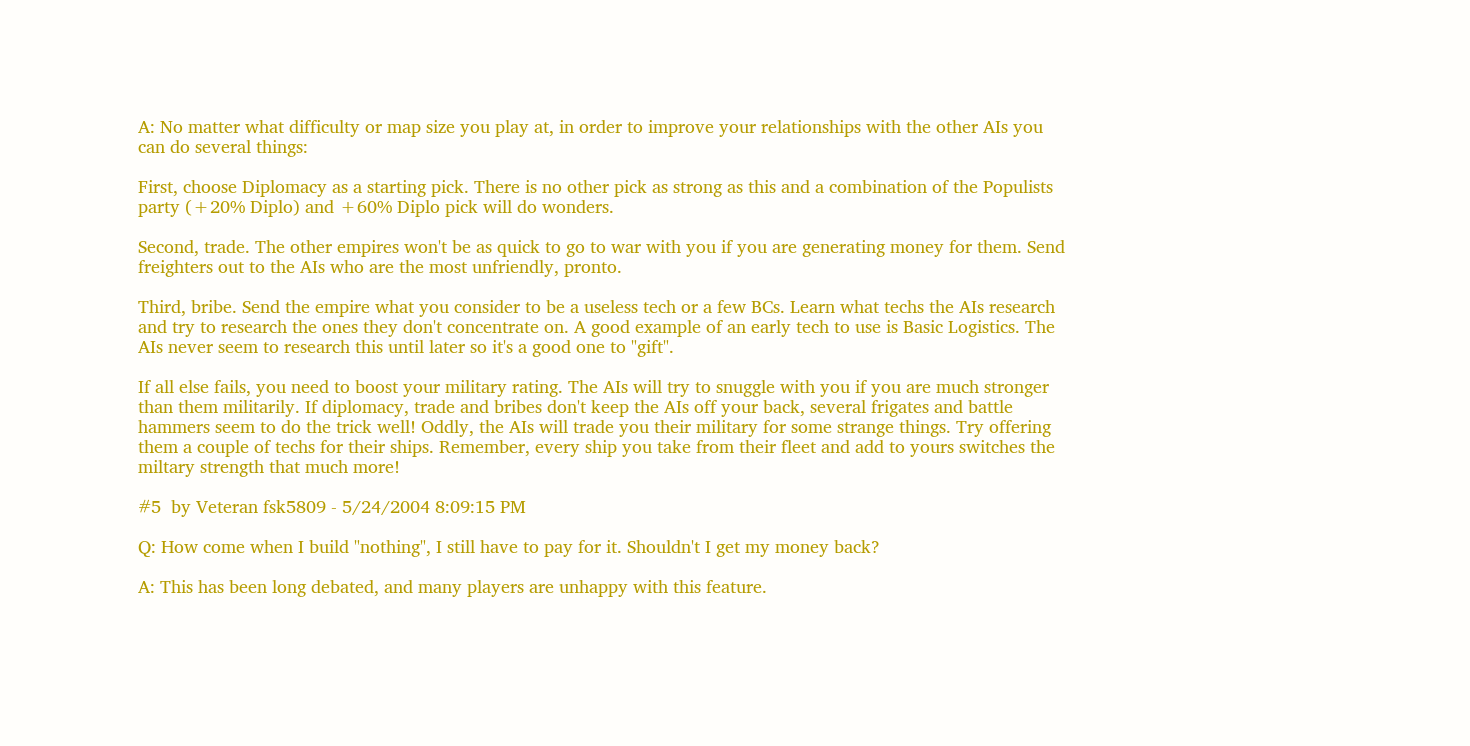A: No matter what difficulty or map size you play at, in order to improve your relationships with the other AIs you can do several things:

First, choose Diplomacy as a starting pick. There is no other pick as strong as this and a combination of the Populists party (+20% Diplo) and +60% Diplo pick will do wonders.

Second, trade. The other empires won't be as quick to go to war with you if you are generating money for them. Send freighters out to the AIs who are the most unfriendly, pronto.

Third, bribe. Send the empire what you consider to be a useless tech or a few BCs. Learn what techs the AIs research and try to research the ones they don't concentrate on. A good example of an early tech to use is Basic Logistics. The AIs never seem to research this until later so it's a good one to "gift".

If all else fails, you need to boost your military rating. The AIs will try to snuggle with you if you are much stronger than them militarily. If diplomacy, trade and bribes don't keep the AIs off your back, several frigates and battle hammers seem to do the trick well! Oddly, the AIs will trade you their military for some strange things. Try offering them a couple of techs for their ships. Remember, every ship you take from their fleet and add to yours switches the miltary strength that much more!

#5  by Veteran fsk5809 - 5/24/2004 8:09:15 PM

Q: How come when I build "nothing", I still have to pay for it. Shouldn't I get my money back?

A: This has been long debated, and many players are unhappy with this feature.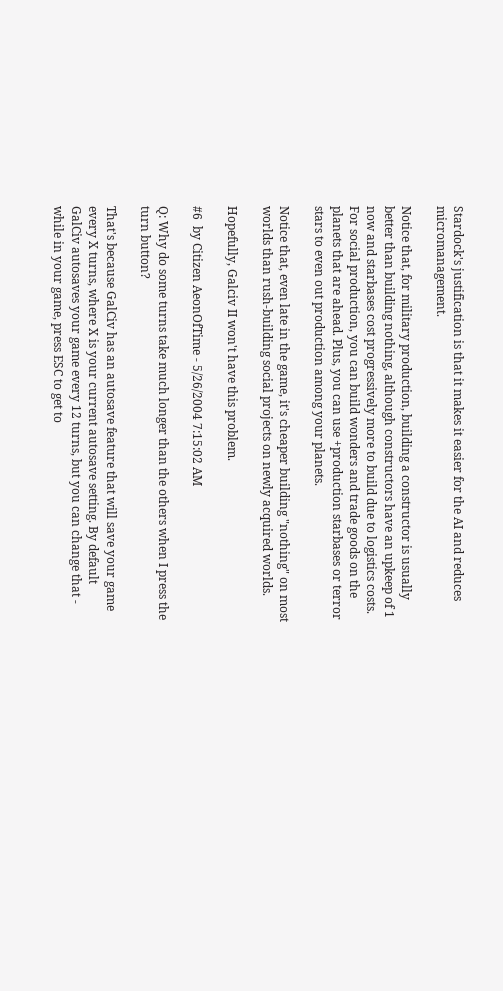Stardock's justification is that it makes it easier for the AI and reduces micromanagement.

Notice that, for military production, building a constructor is usually better than building nothing, although constructors have an upkeep of 1 now and starbases cost progressively more to build due to logistics costs. For social production, you can build wonders and trade goods on the planets that are ahead. Plus, you can use +production starbases or terror stars to even out production among your planets.

Notice that, even late in the game, it's cheaper building "nothing" on most worlds than rush-building social projects on newly acquired worlds.

Hopefully, Galciv II won't have this problem.

#6  by Citizen AeonOfTime - 5/26/2004 7:15:02 AM

Q: Why do some turns take much longer than the others when I press the turn button?

That's because GalCiv has an autosave feature that will save your game every X turns, where X is your current autosave setting. By default GalCiv autosaves your game every 12 turns, but you can change that - while in your game, press ESC to get to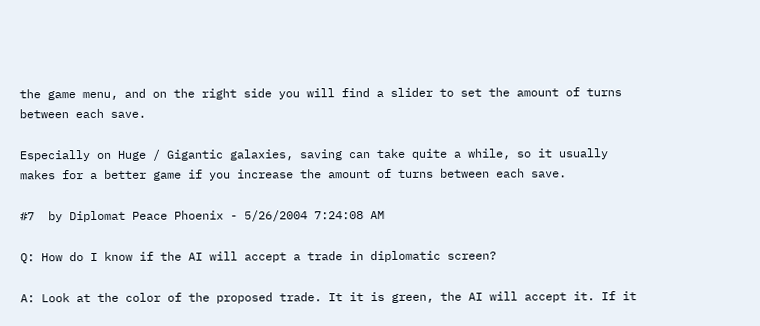the game menu, and on the right side you will find a slider to set the amount of turns between each save.

Especially on Huge / Gigantic galaxies, saving can take quite a while, so it usually makes for a better game if you increase the amount of turns between each save.

#7  by Diplomat Peace Phoenix - 5/26/2004 7:24:08 AM

Q: How do I know if the AI will accept a trade in diplomatic screen?

A: Look at the color of the proposed trade. It it is green, the AI will accept it. If it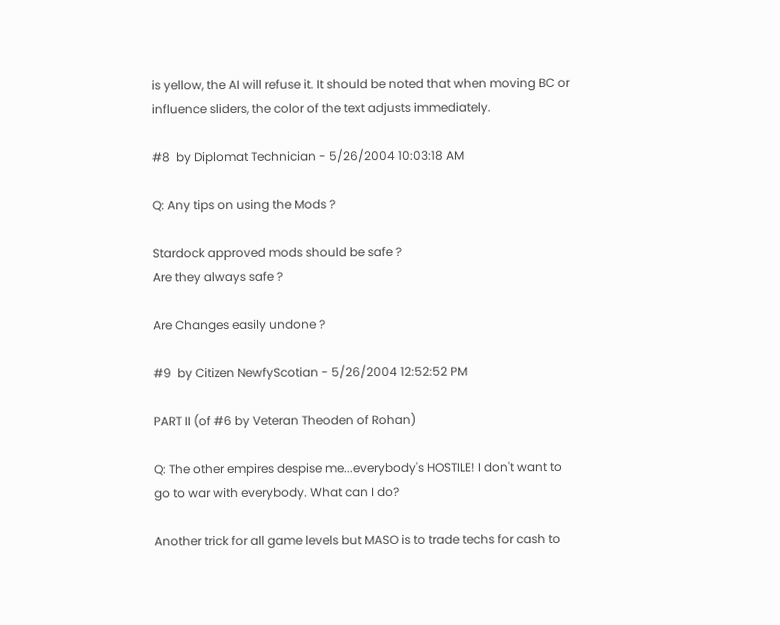is yellow, the AI will refuse it. It should be noted that when moving BC or influence sliders, the color of the text adjusts immediately.

#8  by Diplomat Technician - 5/26/2004 10:03:18 AM

Q: Any tips on using the Mods ?

Stardock approved mods should be safe ?
Are they always safe ?

Are Changes easily undone ?

#9  by Citizen NewfyScotian - 5/26/2004 12:52:52 PM

PART II (of #6 by Veteran Theoden of Rohan)

Q: The other empires despise me...everybody's HOSTILE! I don't want to go to war with everybody. What can I do?

Another trick for all game levels but MASO is to trade techs for cash to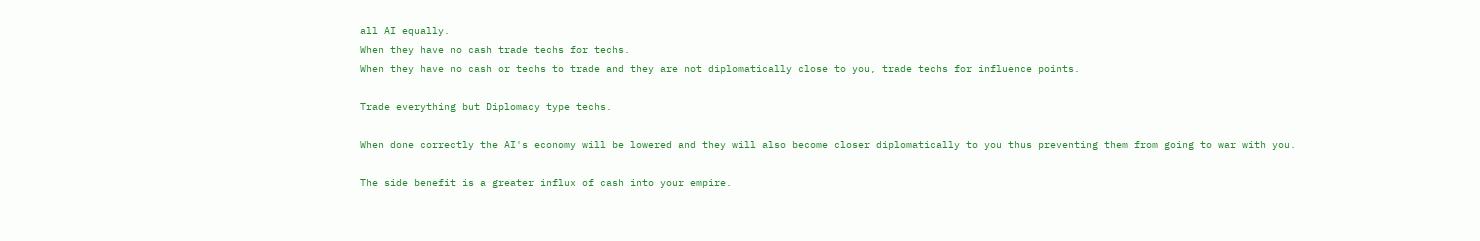all AI equally.
When they have no cash trade techs for techs.
When they have no cash or techs to trade and they are not diplomatically close to you, trade techs for influence points.

Trade everything but Diplomacy type techs.

When done correctly the AI's economy will be lowered and they will also become closer diplomatically to you thus preventing them from going to war with you.

The side benefit is a greater influx of cash into your empire.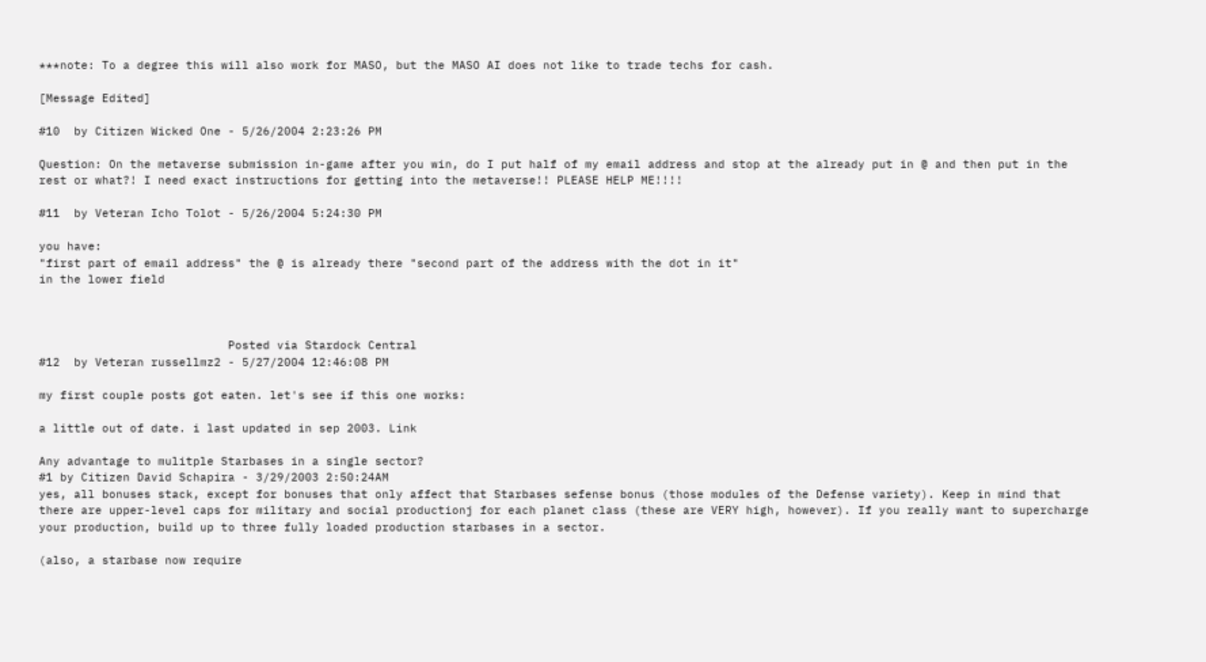***note: To a degree this will also work for MASO, but the MASO AI does not like to trade techs for cash.

[Message Edited]

#10  by Citizen Wicked One - 5/26/2004 2:23:26 PM

Question: On the metaverse submission in-game after you win, do I put half of my email address and stop at the already put in @ and then put in the rest or what?! I need exact instructions for getting into the metaverse!! PLEASE HELP ME!!!!

#11  by Veteran Icho Tolot - 5/26/2004 5:24:30 PM

you have:
"first part of email address" the @ is already there "second part of the address with the dot in it"
in the lower field



                           Posted via Stardock Central
#12  by Veteran russellmz2 - 5/27/2004 12:46:08 PM

my first couple posts got eaten. let's see if this one works:

a little out of date. i last updated in sep 2003. Link

Any advantage to mulitple Starbases in a single sector?
#1 by Citizen David Schapira - 3/29/2003 2:50:24AM
yes, all bonuses stack, except for bonuses that only affect that Starbases sefense bonus (those modules of the Defense variety). Keep in mind that there are upper-level caps for military and social productionj for each planet class (these are VERY high, however). If you really want to supercharge your production, build up to three fully loaded production starbases in a sector.

(also, a starbase now require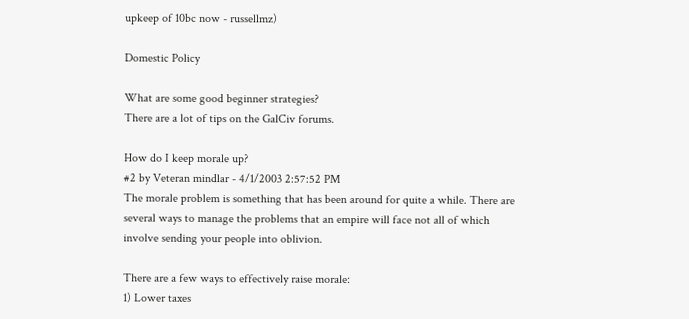upkeep of 10bc now - russellmz)

Domestic Policy

What are some good beginner strategies?
There are a lot of tips on the GalCiv forums.

How do I keep morale up?
#2 by Veteran mindlar - 4/1/2003 2:57:52 PM
The morale problem is something that has been around for quite a while. There are several ways to manage the problems that an empire will face not all of which involve sending your people into oblivion.

There are a few ways to effectively raise morale:
1) Lower taxes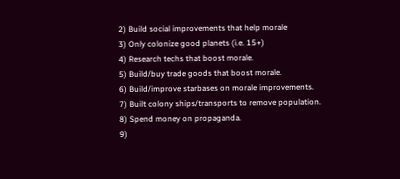2) Build social improvements that help morale
3) Only colonize good planets (i.e. 15+)
4) Research techs that boost morale.
5) Build/buy trade goods that boost morale.
6) Build/improve starbases on morale improvements.
7) Built colony ships/transports to remove population.
8) Spend money on propaganda.
9)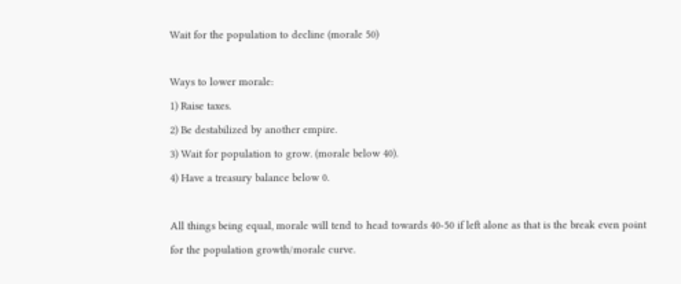Wait for the population to decline (morale 50)

Ways to lower morale:
1) Raise taxes.
2) Be destabilized by another empire.
3) Wait for population to grow. (morale below 40).
4) Have a treasury balance below 0.

All things being equal, morale will tend to head towards 40-50 if left alone as that is the break even point for the population growth/morale curve.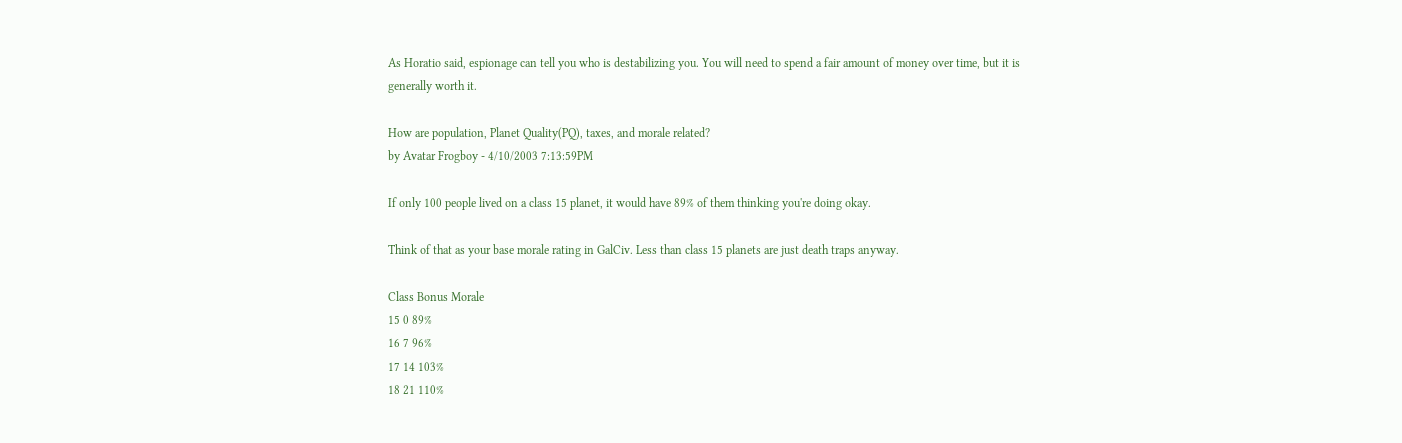As Horatio said, espionage can tell you who is destabilizing you. You will need to spend a fair amount of money over time, but it is generally worth it.

How are population, Planet Quality(PQ), taxes, and morale related?
by Avatar Frogboy - 4/10/2003 7:13:59PM

If only 100 people lived on a class 15 planet, it would have 89% of them thinking you're doing okay.

Think of that as your base morale rating in GalCiv. Less than class 15 planets are just death traps anyway.

Class Bonus Morale
15 0 89%
16 7 96%
17 14 103%
18 21 110%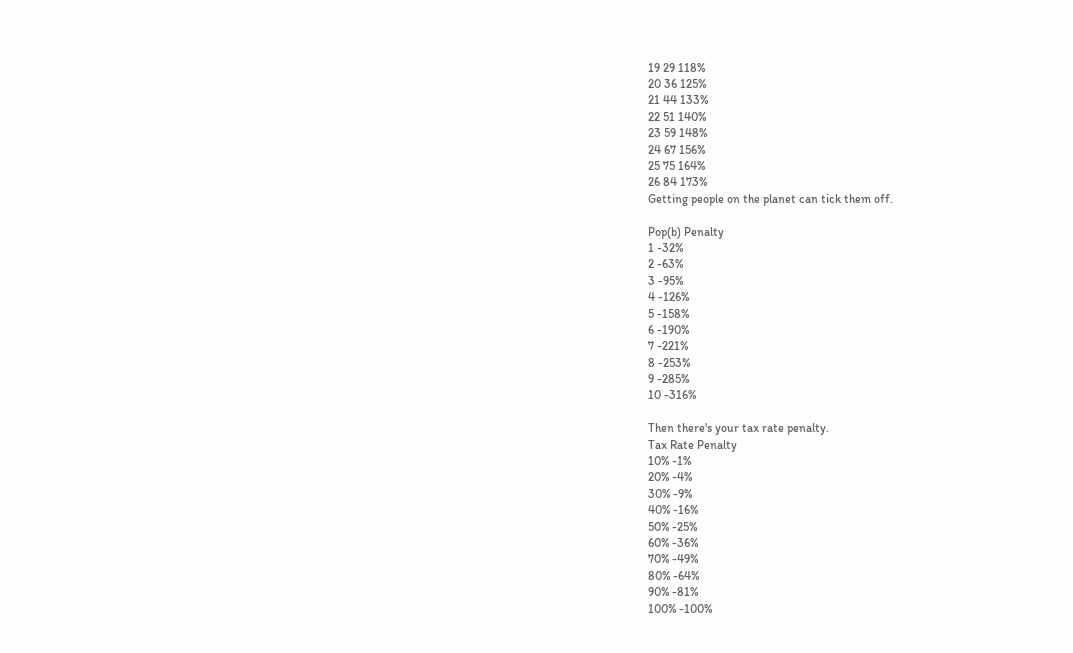19 29 118%
20 36 125%
21 44 133%
22 51 140%
23 59 148%
24 67 156%
25 75 164%
26 84 173%
Getting people on the planet can tick them off.

Pop(b) Penalty
1 -32%
2 -63%
3 -95%
4 -126%
5 -158%
6 -190%
7 -221%
8 -253%
9 -285%
10 -316%

Then there's your tax rate penalty.
Tax Rate Penalty
10% -1%
20% -4%
30% -9%
40% -16%
50% -25%
60% -36%
70% -49%
80% -64%
90% -81%
100% -100%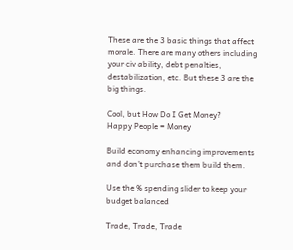These are the 3 basic things that affect morale. There are many others including your civ ability, debt penalties, destabilization, etc. But these 3 are the big things.

Cool, but How Do I Get Money?
Happy People = Money

Build economy enhancing improvements and don't purchase them build them.

Use the % spending slider to keep your budget balanced

Trade, Trade, Trade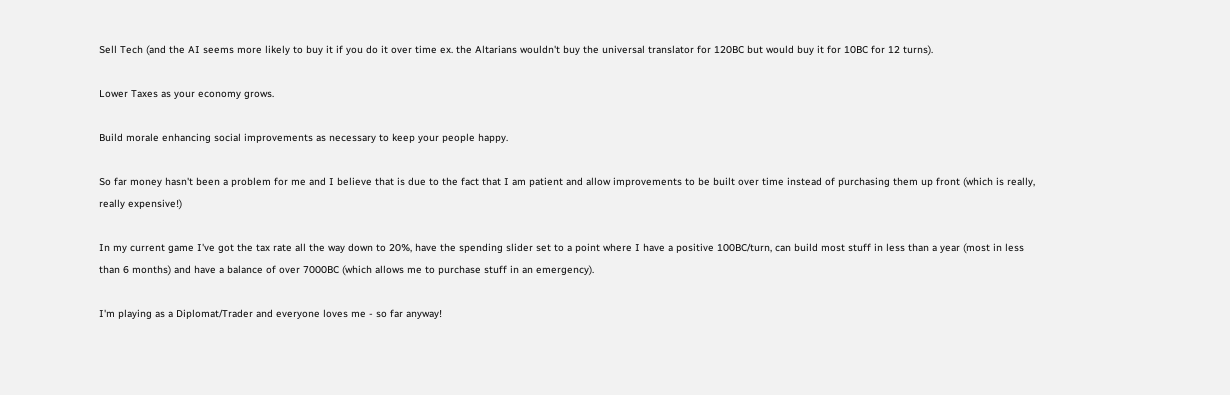Sell Tech (and the AI seems more likely to buy it if you do it over time ex. the Altarians wouldn't buy the universal translator for 120BC but would buy it for 10BC for 12 turns).

Lower Taxes as your economy grows.

Build morale enhancing social improvements as necessary to keep your people happy.

So far money hasn't been a problem for me and I believe that is due to the fact that I am patient and allow improvements to be built over time instead of purchasing them up front (which is really, really expensive!)

In my current game I've got the tax rate all the way down to 20%, have the spending slider set to a point where I have a positive 100BC/turn, can build most stuff in less than a year (most in less than 6 months) and have a balance of over 7000BC (which allows me to purchase stuff in an emergency).

I'm playing as a Diplomat/Trader and everyone loves me - so far anyway!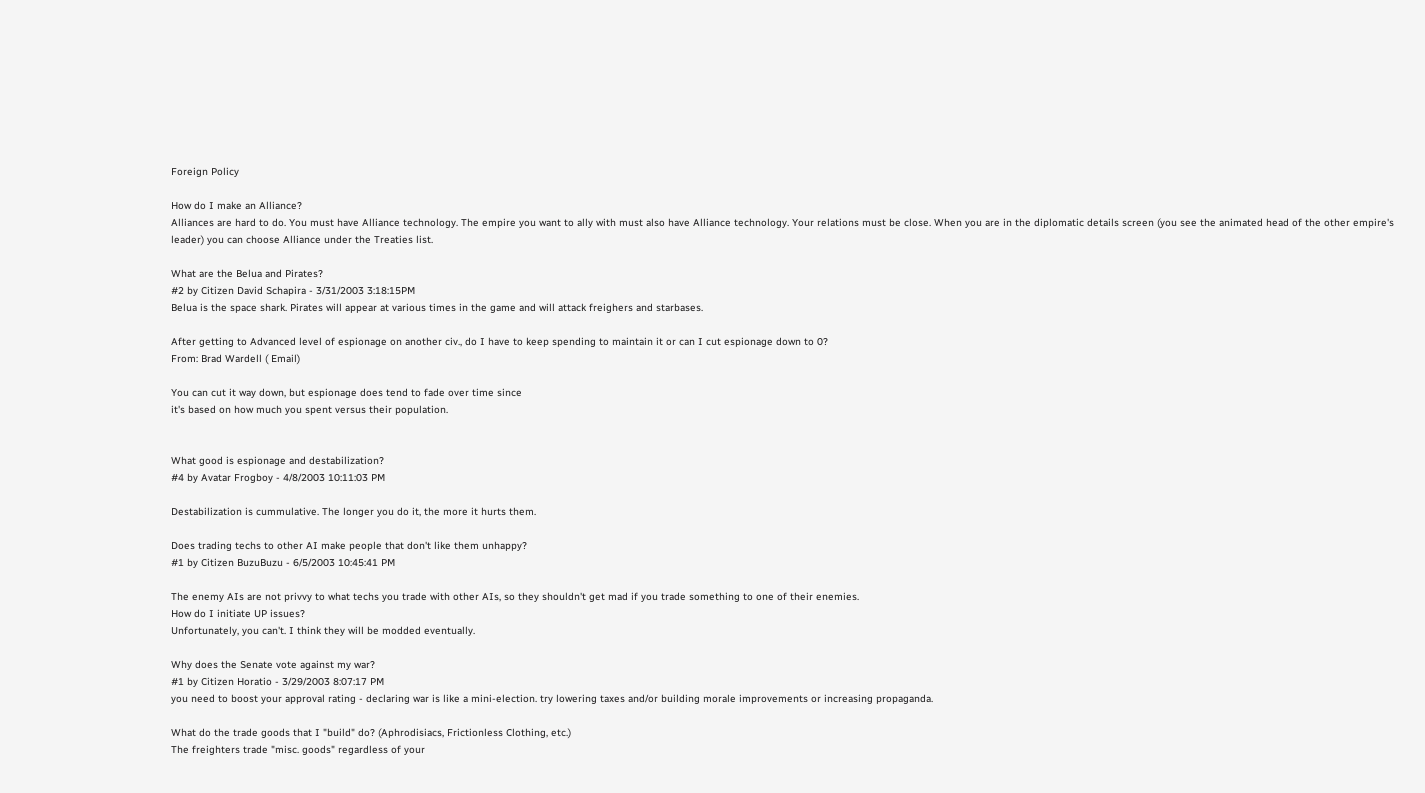Foreign Policy

How do I make an Alliance?
Alliances are hard to do. You must have Alliance technology. The empire you want to ally with must also have Alliance technology. Your relations must be close. When you are in the diplomatic details screen (you see the animated head of the other empire's leader) you can choose Alliance under the Treaties list.

What are the Belua and Pirates?
#2 by Citizen David Schapira - 3/31/2003 3:18:15PM
Belua is the space shark. Pirates will appear at various times in the game and will attack freighers and starbases.

After getting to Advanced level of espionage on another civ., do I have to keep spending to maintain it or can I cut espionage down to 0?
From: Brad Wardell ( Email)

You can cut it way down, but espionage does tend to fade over time since
it's based on how much you spent versus their population.


What good is espionage and destabilization?
#4 by Avatar Frogboy - 4/8/2003 10:11:03 PM

Destabilization is cummulative. The longer you do it, the more it hurts them.

Does trading techs to other AI make people that don't like them unhappy?
#1 by Citizen BuzuBuzu - 6/5/2003 10:45:41 PM

The enemy AIs are not privvy to what techs you trade with other AIs, so they shouldn't get mad if you trade something to one of their enemies.
How do I initiate UP issues?
Unfortunately, you can't. I think they will be modded eventually.

Why does the Senate vote against my war?
#1 by Citizen Horatio - 3/29/2003 8:07:17 PM
you need to boost your approval rating - declaring war is like a mini-election. try lowering taxes and/or building morale improvements or increasing propaganda.

What do the trade goods that I "build" do? (Aphrodisiacs, Frictionless Clothing, etc.)
The freighters trade "misc. goods" regardless of your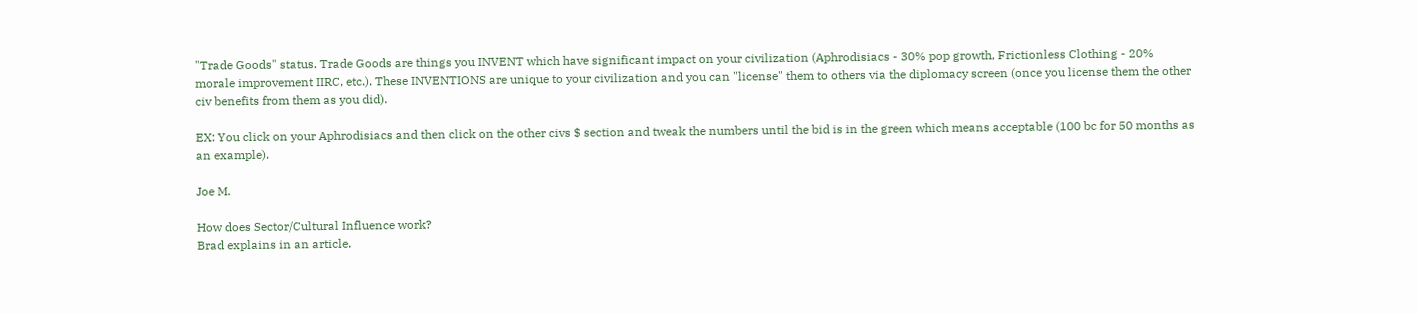"Trade Goods" status. Trade Goods are things you INVENT which have significant impact on your civilization (Aphrodisiacs - 30% pop growth, Frictionless Clothing - 20% morale improvement IIRC, etc.). These INVENTIONS are unique to your civilization and you can "license" them to others via the diplomacy screen (once you license them the other civ benefits from them as you did).

EX: You click on your Aphrodisiacs and then click on the other civs $ section and tweak the numbers until the bid is in the green which means acceptable (100 bc for 50 months as an example).

Joe M.

How does Sector/Cultural Influence work?
Brad explains in an article.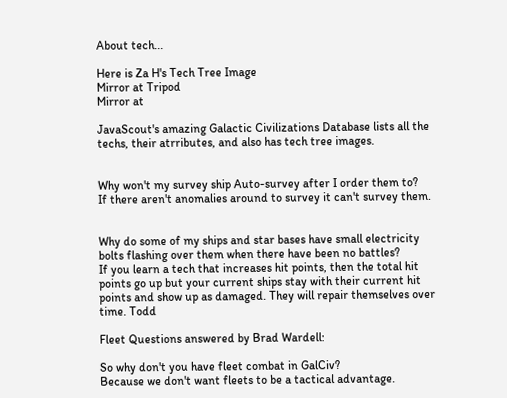About tech...

Here is Za H's Tech Tree Image
Mirror at Tripod
Mirror at

JavaScout's amazing Galactic Civilizations Database lists all the techs, their atrributes, and also has tech tree images.


Why won't my survey ship Auto-survey after I order them to?
If there aren't anomalies around to survey it can't survey them.


Why do some of my ships and star bases have small electricity bolts flashing over them when there have been no battles?
If you learn a tech that increases hit points, then the total hit points go up but your current ships stay with their current hit points and show up as damaged. They will repair themselves over time. Todd

Fleet Questions answered by Brad Wardell:

So why don't you have fleet combat in GalCiv?
Because we don't want fleets to be a tactical advantage.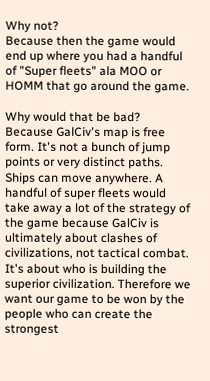Why not?
Because then the game would end up where you had a handful of "Super fleets" ala MOO or HOMM that go around the game.

Why would that be bad?
Because GalCiv's map is free form. It's not a bunch of jump points or very distinct paths. Ships can move anywhere. A handful of super fleets would take away a lot of the strategy of the game because GalCiv is ultimately about clashes of civilizations, not tactical combat. It's about who is building the superior civilization. Therefore we want our game to be won by the people who can create the strongest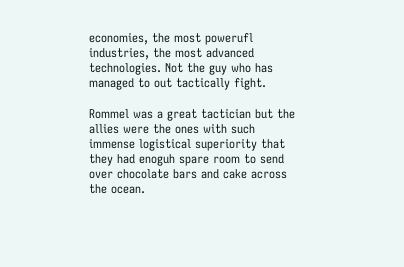economies, the most powerufl industries, the most advanced technologies. Not the guy who has managed to out tactically fight.

Rommel was a great tactician but the allies were the ones with such immense logistical superiority that they had enoguh spare room to send over chocolate bars and cake across the ocean.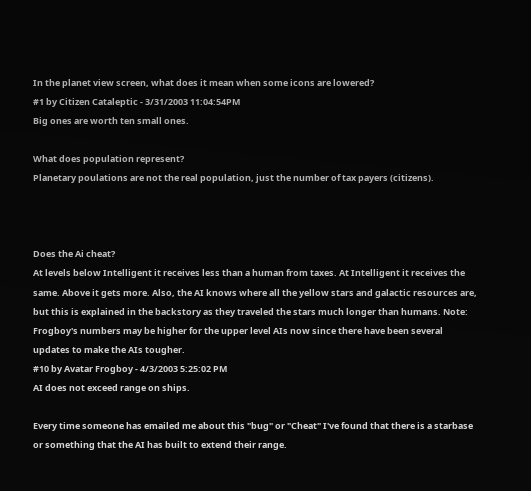In the planet view screen, what does it mean when some icons are lowered?
#1 by Citizen Cataleptic - 3/31/2003 11:04:54PM
Big ones are worth ten small ones.

What does population represent?
Planetary poulations are not the real population, just the number of tax payers (citizens).



Does the Ai cheat?
At levels below Intelligent it receives less than a human from taxes. At Intelligent it receives the same. Above it gets more. Also, the AI knows where all the yellow stars and galactic resources are, but this is explained in the backstory as they traveled the stars much longer than humans. Note: Frogboy's numbers may be higher for the upper level AIs now since there have been several updates to make the AIs tougher.
#10 by Avatar Frogboy - 4/3/2003 5:25:02 PM
AI does not exceed range on ships.

Every time someone has emailed me about this "bug" or "Cheat" I've found that there is a starbase or something that the AI has built to extend their range.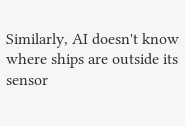Similarly, AI doesn't know where ships are outside its sensor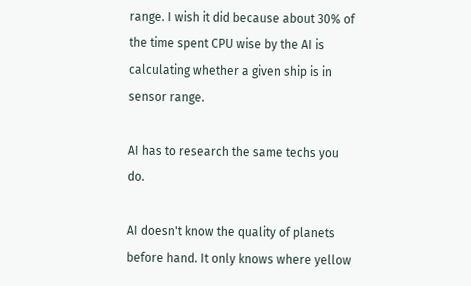range. I wish it did because about 30% of the time spent CPU wise by the AI is calculating whether a given ship is in sensor range.

AI has to research the same techs you do.

AI doesn't know the quality of planets before hand. It only knows where yellow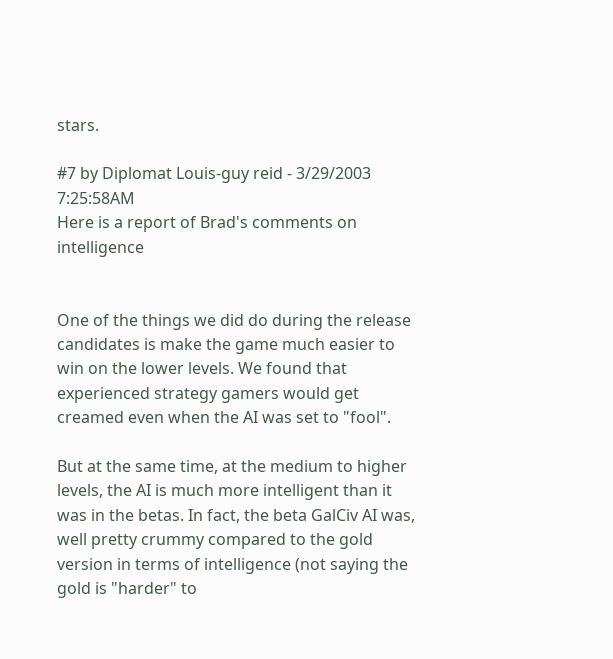stars.

#7 by Diplomat Louis-guy reid - 3/29/2003 7:25:58AM
Here is a report of Brad's comments on intelligence


One of the things we did do during the release candidates is make the game much easier to win on the lower levels. We found that experienced strategy gamers would get creamed even when the AI was set to "fool".

But at the same time, at the medium to higher levels, the AI is much more intelligent than it was in the betas. In fact, the beta GalCiv AI was, well pretty crummy compared to the gold version in terms of intelligence (not saying the gold is "harder" to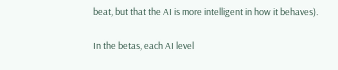beat, but that the AI is more intelligent in how it behaves).

In the betas, each AI level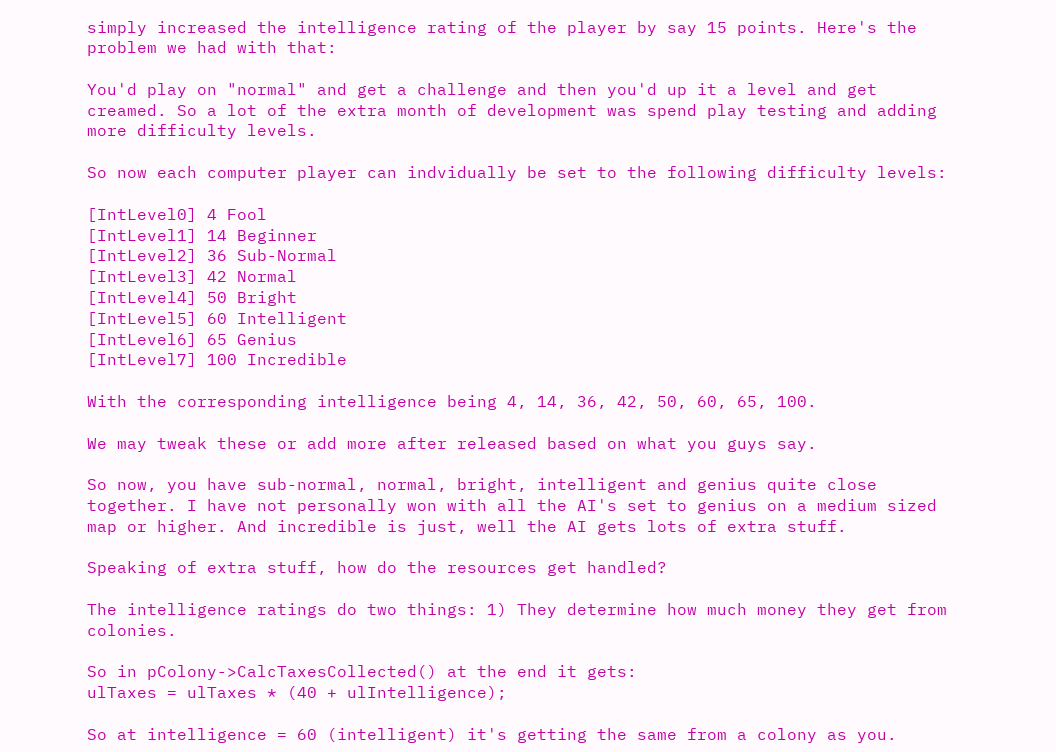simply increased the intelligence rating of the player by say 15 points. Here's the problem we had with that:

You'd play on "normal" and get a challenge and then you'd up it a level and get creamed. So a lot of the extra month of development was spend play testing and adding more difficulty levels.

So now each computer player can indvidually be set to the following difficulty levels:

[IntLevel0] 4 Fool
[IntLevel1] 14 Beginner
[IntLevel2] 36 Sub-Normal
[IntLevel3] 42 Normal
[IntLevel4] 50 Bright
[IntLevel5] 60 Intelligent
[IntLevel6] 65 Genius
[IntLevel7] 100 Incredible

With the corresponding intelligence being 4, 14, 36, 42, 50, 60, 65, 100.

We may tweak these or add more after released based on what you guys say.

So now, you have sub-normal, normal, bright, intelligent and genius quite close together. I have not personally won with all the AI's set to genius on a medium sized map or higher. And incredible is just, well the AI gets lots of extra stuff.

Speaking of extra stuff, how do the resources get handled?

The intelligence ratings do two things: 1) They determine how much money they get from colonies.

So in pColony->CalcTaxesCollected() at the end it gets:
ulTaxes = ulTaxes * (40 + ulIntelligence);

So at intelligence = 60 (intelligent) it's getting the same from a colony as you.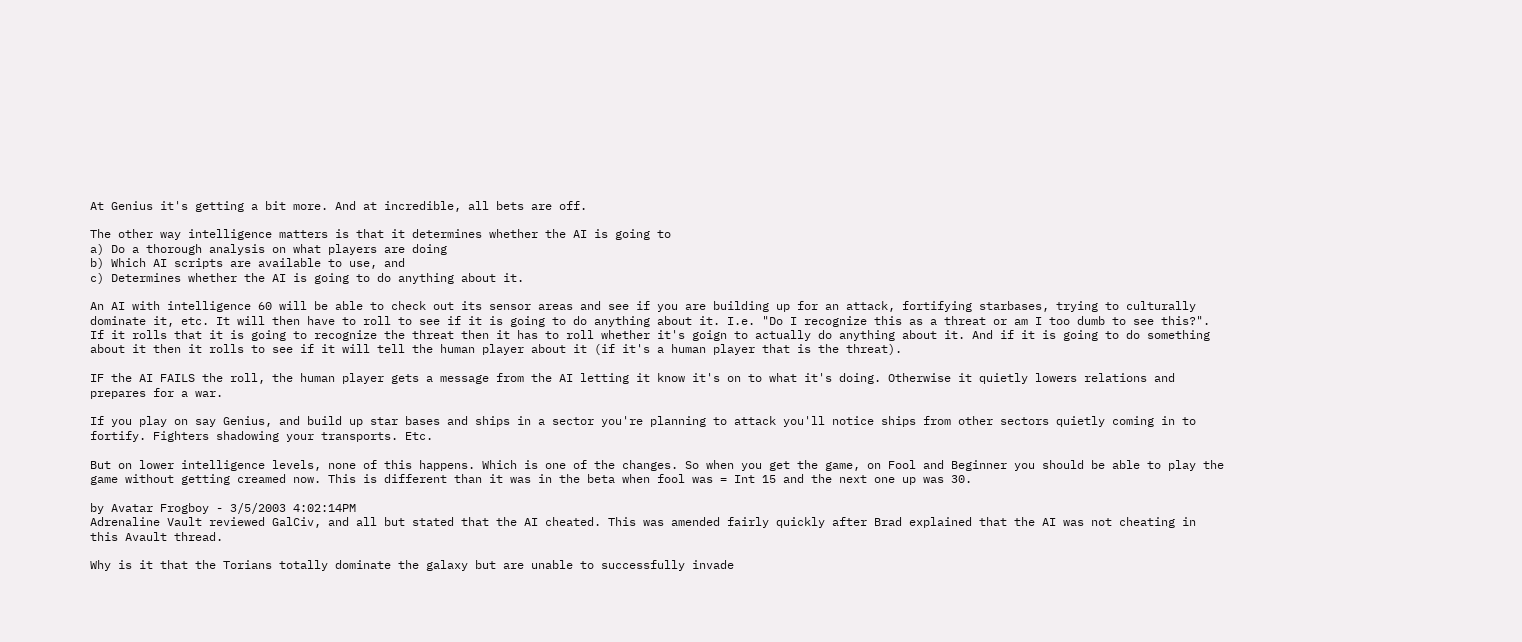At Genius it's getting a bit more. And at incredible, all bets are off.

The other way intelligence matters is that it determines whether the AI is going to
a) Do a thorough analysis on what players are doing
b) Which AI scripts are available to use, and
c) Determines whether the AI is going to do anything about it.

An AI with intelligence 60 will be able to check out its sensor areas and see if you are building up for an attack, fortifying starbases, trying to culturally dominate it, etc. It will then have to roll to see if it is going to do anything about it. I.e. "Do I recognize this as a threat or am I too dumb to see this?". If it rolls that it is going to recognize the threat then it has to roll whether it's goign to actually do anything about it. And if it is going to do something about it then it rolls to see if it will tell the human player about it (if it's a human player that is the threat).

IF the AI FAILS the roll, the human player gets a message from the AI letting it know it's on to what it's doing. Otherwise it quietly lowers relations and prepares for a war.

If you play on say Genius, and build up star bases and ships in a sector you're planning to attack you'll notice ships from other sectors quietly coming in to fortify. Fighters shadowing your transports. Etc.

But on lower intelligence levels, none of this happens. Which is one of the changes. So when you get the game, on Fool and Beginner you should be able to play the game without getting creamed now. This is different than it was in the beta when fool was = Int 15 and the next one up was 30.

by Avatar Frogboy - 3/5/2003 4:02:14PM
Adrenaline Vault reviewed GalCiv, and all but stated that the AI cheated. This was amended fairly quickly after Brad explained that the AI was not cheating in this Avault thread.

Why is it that the Torians totally dominate the galaxy but are unable to successfully invade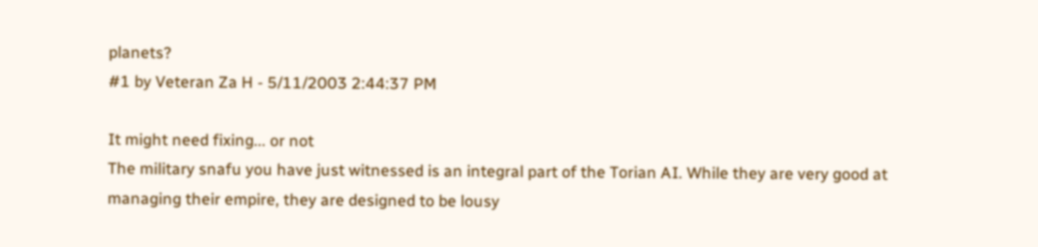planets?
#1 by Veteran Za H - 5/11/2003 2:44:37 PM

It might need fixing... or not
The military snafu you have just witnessed is an integral part of the Torian AI. While they are very good at managing their empire, they are designed to be lousy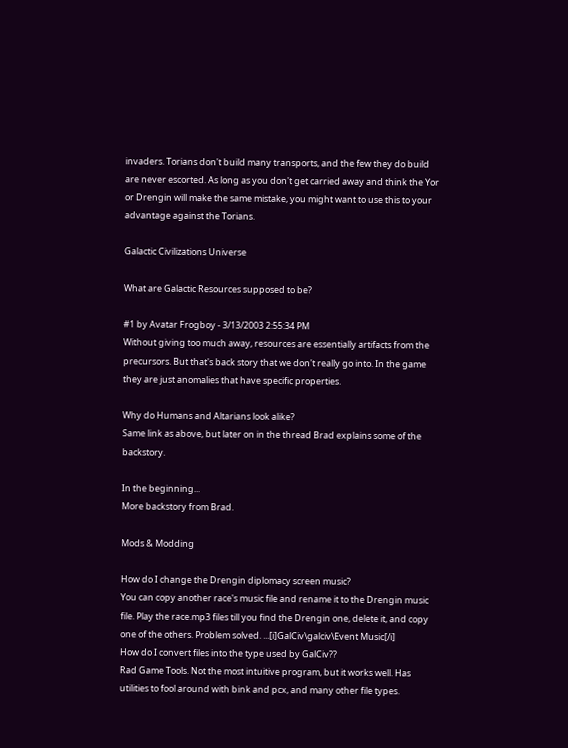invaders. Torians don't build many transports, and the few they do build are never escorted. As long as you don't get carried away and think the Yor or Drengin will make the same mistake, you might want to use this to your advantage against the Torians.

Galactic Civilizations Universe

What are Galactic Resources supposed to be?

#1 by Avatar Frogboy - 3/13/2003 2:55:34 PM
Without giving too much away, resources are essentially artifacts from the precursors. But that's back story that we don't really go into. In the game they are just anomalies that have specific properties.

Why do Humans and Altarians look alike?
Same link as above, but later on in the thread Brad explains some of the backstory.

In the beginning...
More backstory from Brad.

Mods & Modding

How do I change the Drengin diplomacy screen music?
You can copy another race's music file and rename it to the Drengin music file. Play the race.mp3 files till you find the Drengin one, delete it, and copy one of the others. Problem solved. ...[i]GalCiv\galciv\Event Music[/i]
How do I convert files into the type used by GalCiv??
Rad Game Tools. Not the most intuitive program, but it works well. Has utilities to fool around with bink and pcx, and many other file types.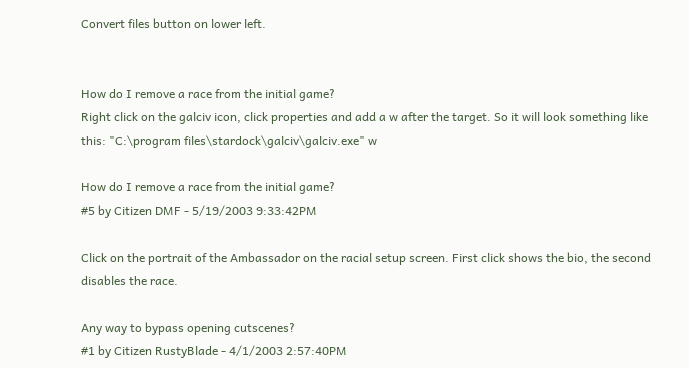Convert files button on lower left.


How do I remove a race from the initial game?
Right click on the galciv icon, click properties and add a w after the target. So it will look something like this: "C:\program files\stardock\galciv\galciv.exe" w

How do I remove a race from the initial game?
#5 by Citizen DMF - 5/19/2003 9:33:42PM

Click on the portrait of the Ambassador on the racial setup screen. First click shows the bio, the second disables the race.

Any way to bypass opening cutscenes?
#1 by Citizen RustyBlade - 4/1/2003 2:57:40PM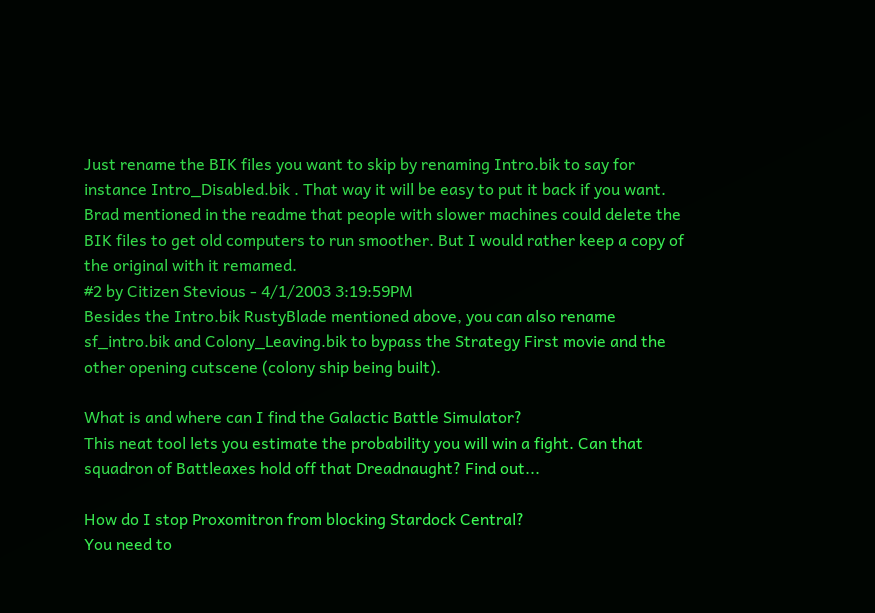Just rename the BIK files you want to skip by renaming Intro.bik to say for instance Intro_Disabled.bik . That way it will be easy to put it back if you want. Brad mentioned in the readme that people with slower machines could delete the BIK files to get old computers to run smoother. But I would rather keep a copy of the original with it remamed.
#2 by Citizen Stevious - 4/1/2003 3:19:59PM
Besides the Intro.bik RustyBlade mentioned above, you can also rename sf_intro.bik and Colony_Leaving.bik to bypass the Strategy First movie and the other opening cutscene (colony ship being built).

What is and where can I find the Galactic Battle Simulator?
This neat tool lets you estimate the probability you will win a fight. Can that squadron of Battleaxes hold off that Dreadnaught? Find out...

How do I stop Proxomitron from blocking Stardock Central?
You need to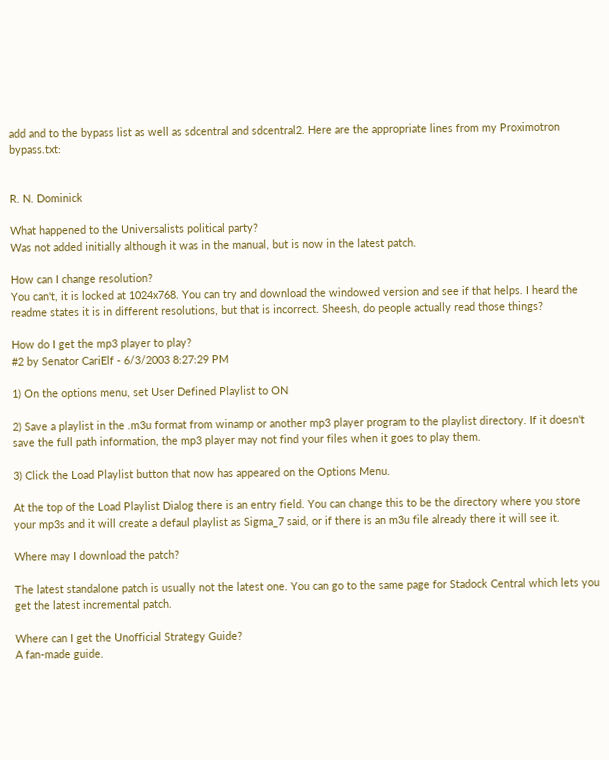add and to the bypass list as well as sdcentral and sdcentral2. Here are the appropriate lines from my Proximotron bypass.txt:


R. N. Dominick

What happened to the Universalists political party?
Was not added initially although it was in the manual, but is now in the latest patch.

How can I change resolution?
You can't, it is locked at 1024x768. You can try and download the windowed version and see if that helps. I heard the readme states it is in different resolutions, but that is incorrect. Sheesh, do people actually read those things?

How do I get the mp3 player to play?
#2 by Senator CariElf - 6/3/2003 8:27:29 PM

1) On the options menu, set User Defined Playlist to ON

2) Save a playlist in the .m3u format from winamp or another mp3 player program to the playlist directory. If it doesn't save the full path information, the mp3 player may not find your files when it goes to play them.

3) Click the Load Playlist button that now has appeared on the Options Menu.

At the top of the Load Playlist Dialog there is an entry field. You can change this to be the directory where you store your mp3s and it will create a defaul playlist as Sigma_7 said, or if there is an m3u file already there it will see it.

Where may I download the patch?

The latest standalone patch is usually not the latest one. You can go to the same page for Stadock Central which lets you get the latest incremental patch.

Where can I get the Unofficial Strategy Guide?
A fan-made guide.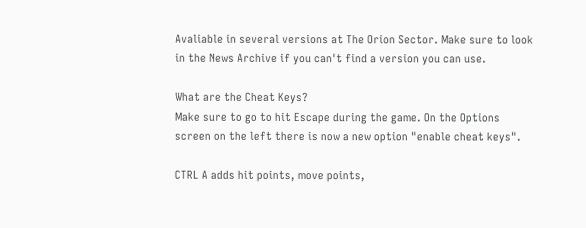Avaliable in several versions at The Orion Sector. Make sure to look in the News Archive if you can't find a version you can use.

What are the Cheat Keys?
Make sure to go to hit Escape during the game. On the Options screen on the left there is now a new option "enable cheat keys".

CTRL A adds hit points, move points,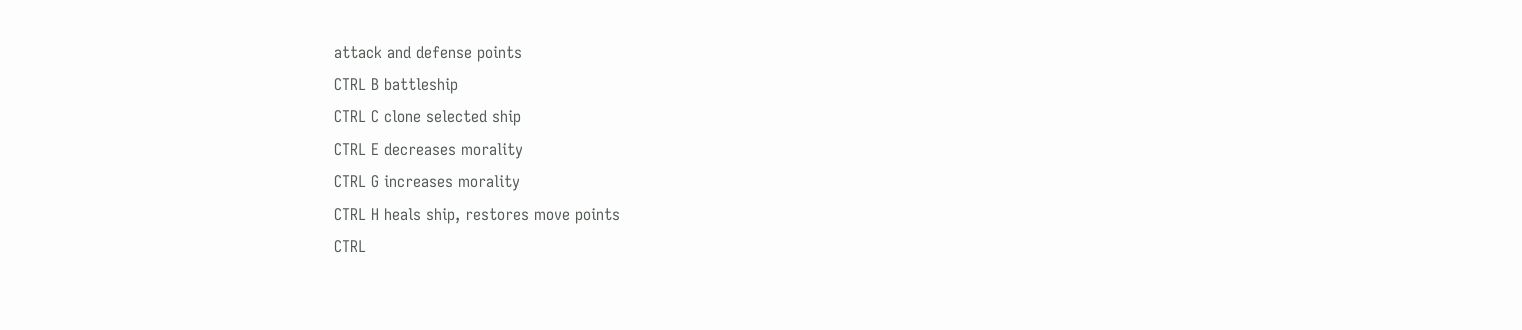attack and defense points
CTRL B battleship
CTRL C clone selected ship
CTRL E decreases morality
CTRL G increases morality
CTRL H heals ship, restores move points
CTRL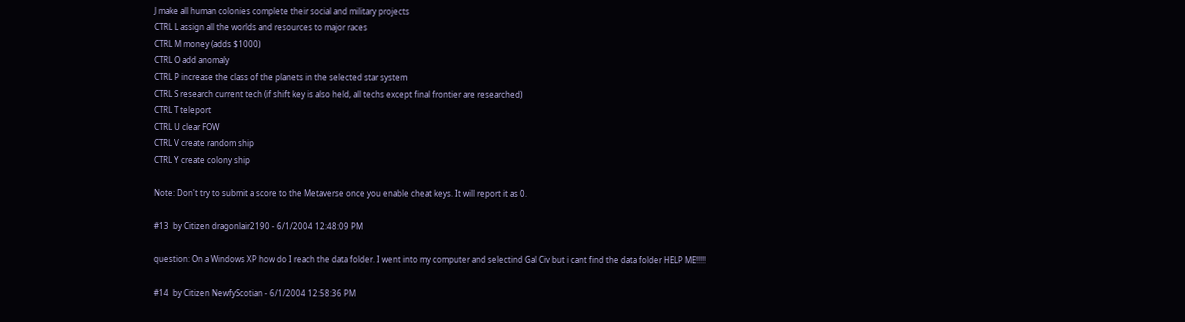J make all human colonies complete their social and military projects
CTRL L assign all the worlds and resources to major races
CTRL M money (adds $1000)
CTRL O add anomaly
CTRL P increase the class of the planets in the selected star system
CTRL S research current tech (if shift key is also held, all techs except final frontier are researched)
CTRL T teleport
CTRL U clear FOW
CTRL V create random ship
CTRL Y create colony ship

Note: Don't try to submit a score to the Metaverse once you enable cheat keys. It will report it as 0.

#13  by Citizen dragonlair2190 - 6/1/2004 12:48:09 PM

question: On a Windows XP how do I reach the data folder. I went into my computer and selectind Gal Civ but i cant find the data folder HELP ME!!!!!

#14  by Citizen NewfyScotian - 6/1/2004 12:58:36 PM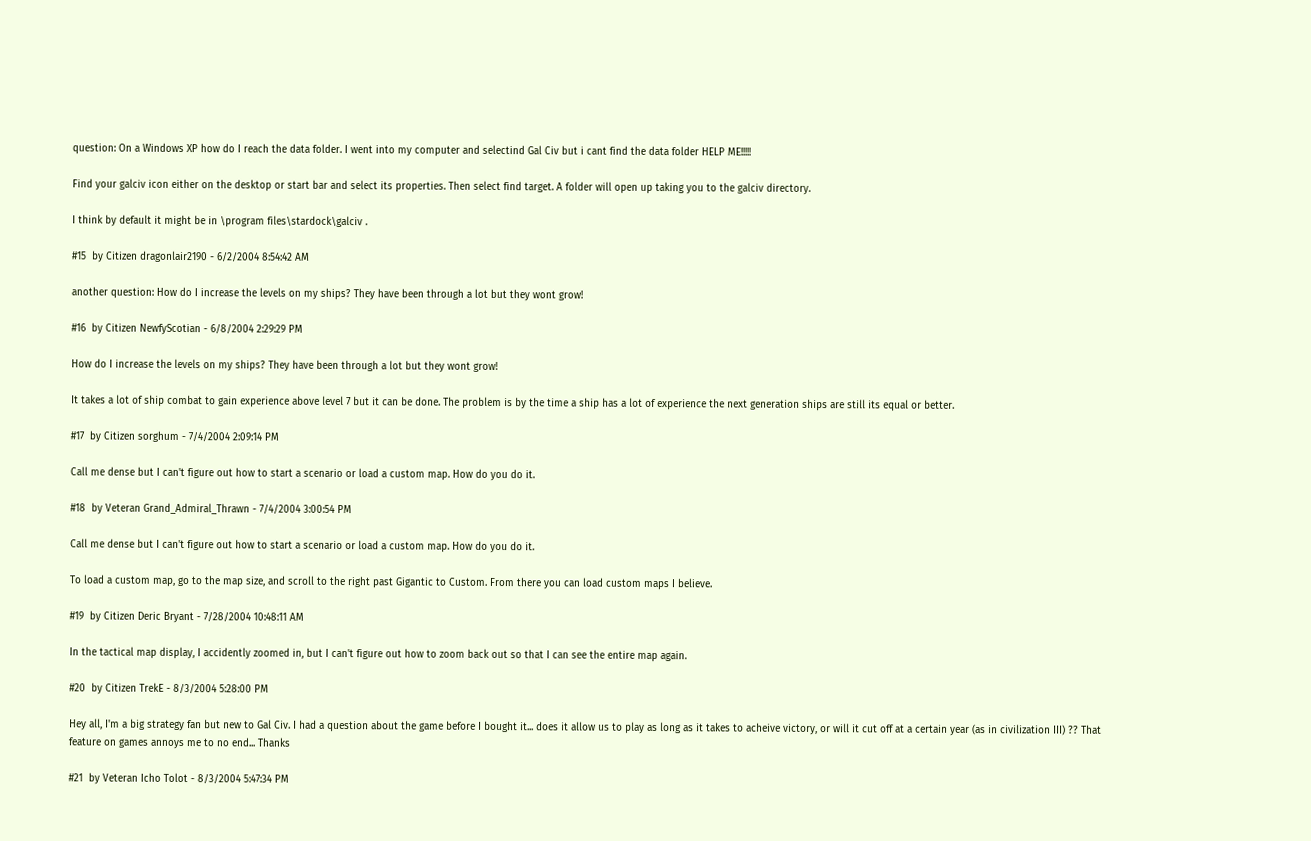question: On a Windows XP how do I reach the data folder. I went into my computer and selectind Gal Civ but i cant find the data folder HELP ME!!!!!

Find your galciv icon either on the desktop or start bar and select its properties. Then select find target. A folder will open up taking you to the galciv directory.

I think by default it might be in \program files\stardock\galciv .

#15  by Citizen dragonlair2190 - 6/2/2004 8:54:42 AM

another question: How do I increase the levels on my ships? They have been through a lot but they wont grow!

#16  by Citizen NewfyScotian - 6/8/2004 2:29:29 PM

How do I increase the levels on my ships? They have been through a lot but they wont grow!

It takes a lot of ship combat to gain experience above level 7 but it can be done. The problem is by the time a ship has a lot of experience the next generation ships are still its equal or better.

#17  by Citizen sorghum - 7/4/2004 2:09:14 PM

Call me dense but I can't figure out how to start a scenario or load a custom map. How do you do it.

#18  by Veteran Grand_Admiral_Thrawn - 7/4/2004 3:00:54 PM

Call me dense but I can't figure out how to start a scenario or load a custom map. How do you do it.

To load a custom map, go to the map size, and scroll to the right past Gigantic to Custom. From there you can load custom maps I believe.

#19  by Citizen Deric Bryant - 7/28/2004 10:48:11 AM

In the tactical map display, I accidently zoomed in, but I can't figure out how to zoom back out so that I can see the entire map again.

#20  by Citizen TrekE - 8/3/2004 5:28:00 PM

Hey all, I'm a big strategy fan but new to Gal Civ. I had a question about the game before I bought it... does it allow us to play as long as it takes to acheive victory, or will it cut off at a certain year (as in civilization III) ?? That feature on games annoys me to no end... Thanks

#21  by Veteran Icho Tolot - 8/3/2004 5:47:34 PM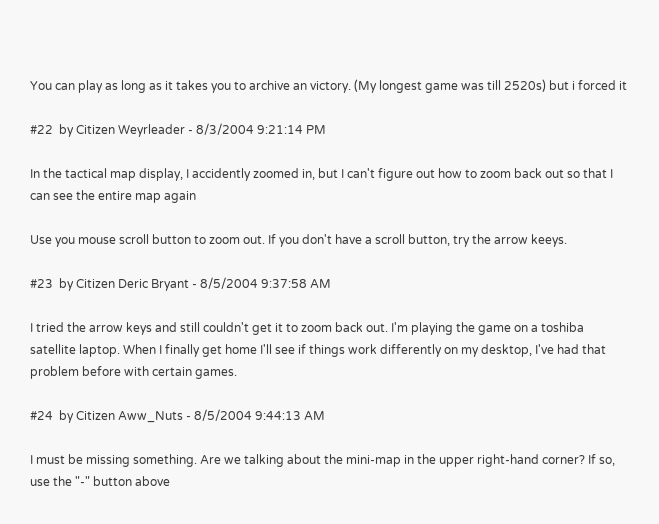You can play as long as it takes you to archive an victory. (My longest game was till 2520s) but i forced it

#22  by Citizen Weyrleader - 8/3/2004 9:21:14 PM

In the tactical map display, I accidently zoomed in, but I can't figure out how to zoom back out so that I can see the entire map again

Use you mouse scroll button to zoom out. If you don't have a scroll button, try the arrow keeys.

#23  by Citizen Deric Bryant - 8/5/2004 9:37:58 AM

I tried the arrow keys and still couldn't get it to zoom back out. I'm playing the game on a toshiba satellite laptop. When I finally get home I'll see if things work differently on my desktop, I've had that problem before with certain games.

#24  by Citizen Aww_Nuts - 8/5/2004 9:44:13 AM

I must be missing something. Are we talking about the mini-map in the upper right-hand corner? If so, use the "-" button above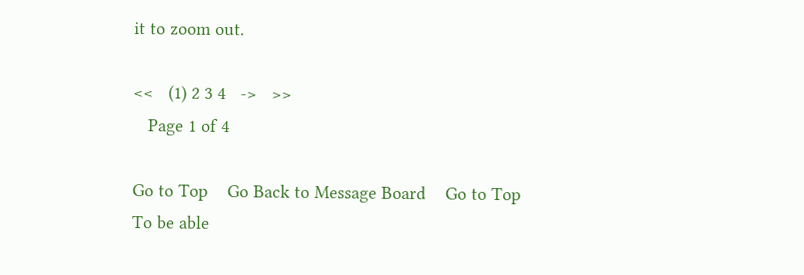it to zoom out.

<<   (1) 2 3 4   ->   >>
   Page 1 of 4

Go to Top    Go Back to Message Board    Go to Top
To be able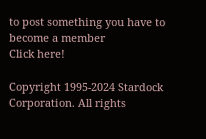to post something you have to become a member
Click here!

Copyright 1995-2024 Stardock Corporation. All rights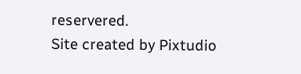reservered.
Site created by Pixtudio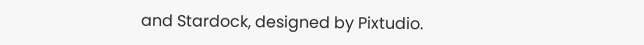and Stardock, designed by Pixtudio.